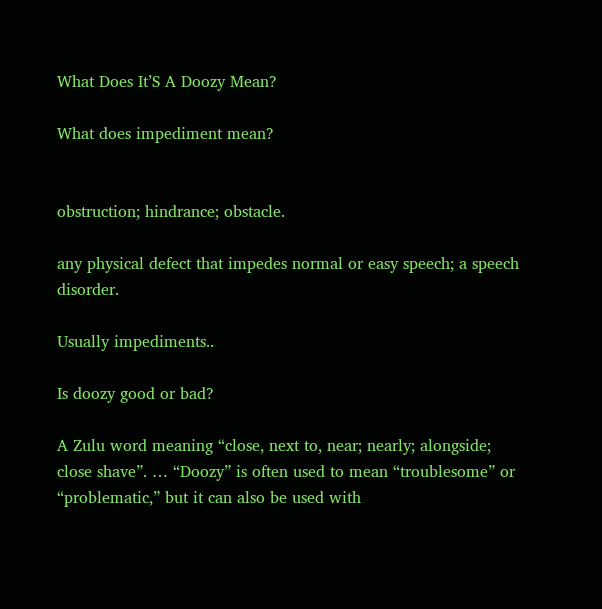What Does It’S A Doozy Mean?

What does impediment mean?


obstruction; hindrance; obstacle.

any physical defect that impedes normal or easy speech; a speech disorder.

Usually impediments..

Is doozy good or bad?

A Zulu word meaning “close, next to, near; nearly; alongside; close shave”. … “Doozy” is often used to mean “troublesome” or “problematic,” but it can also be used with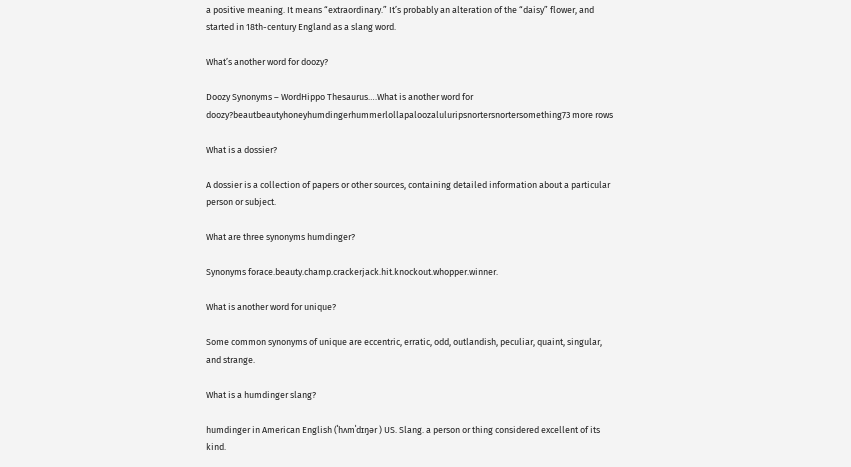a positive meaning. It means “extraordinary.” It’s probably an alteration of the “daisy” flower, and started in 18th-century England as a slang word.

What’s another word for doozy?

Doozy Synonyms – WordHippo Thesaurus….What is another word for doozy?beautbeautyhoneyhumdingerhummerlollapaloozaluluripsnortersnortersomething73 more rows

What is a dossier?

A dossier is a collection of papers or other sources, containing detailed information about a particular person or subject.

What are three synonyms humdinger?

Synonyms forace.beauty.champ.crackerjack.hit.knockout.whopper.winner.

What is another word for unique?

Some common synonyms of unique are eccentric, erratic, odd, outlandish, peculiar, quaint, singular, and strange.

What is a humdinger slang?

humdinger in American English (ˈhʌmˈdɪŋər ) US. Slang. a person or thing considered excellent of its kind.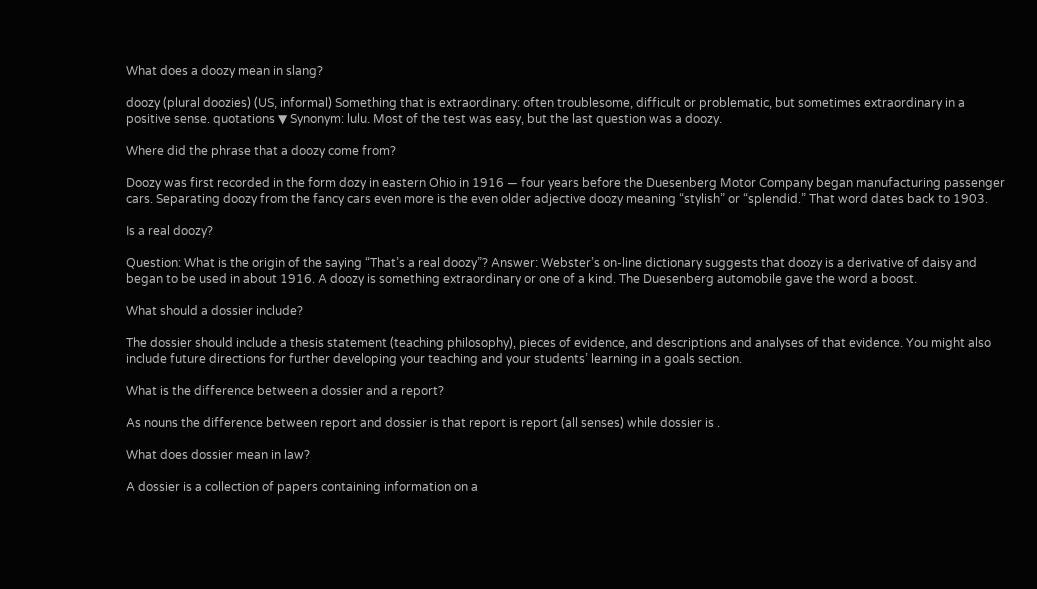What does a doozy mean in slang?

doozy (plural doozies) (US, informal) Something that is extraordinary: often troublesome, difficult or problematic, but sometimes extraordinary in a positive sense. quotations ▼ Synonym: lulu. Most of the test was easy, but the last question was a doozy.

Where did the phrase that a doozy come from?

Doozy was first recorded in the form dozy in eastern Ohio in 1916 — four years before the Duesenberg Motor Company began manufacturing passenger cars. Separating doozy from the fancy cars even more is the even older adjective doozy meaning “stylish” or “splendid.” That word dates back to 1903.

Is a real doozy?

Question: What is the origin of the saying “That’s a real doozy”? Answer: Webster’s on-line dictionary suggests that doozy is a derivative of daisy and began to be used in about 1916. A doozy is something extraordinary or one of a kind. The Duesenberg automobile gave the word a boost.

What should a dossier include?

The dossier should include a thesis statement (teaching philosophy), pieces of evidence, and descriptions and analyses of that evidence. You might also include future directions for further developing your teaching and your students’ learning in a goals section.

What is the difference between a dossier and a report?

As nouns the difference between report and dossier is that report is report (all senses) while dossier is .

What does dossier mean in law?

A dossier is a collection of papers containing information on a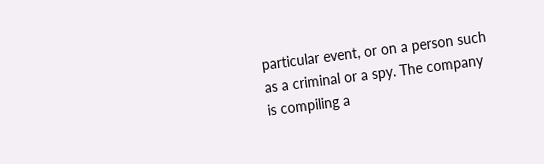particular event, or on a person such as a criminal or a spy. The company is compiling a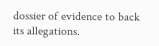dossier of evidence to back its allegations.